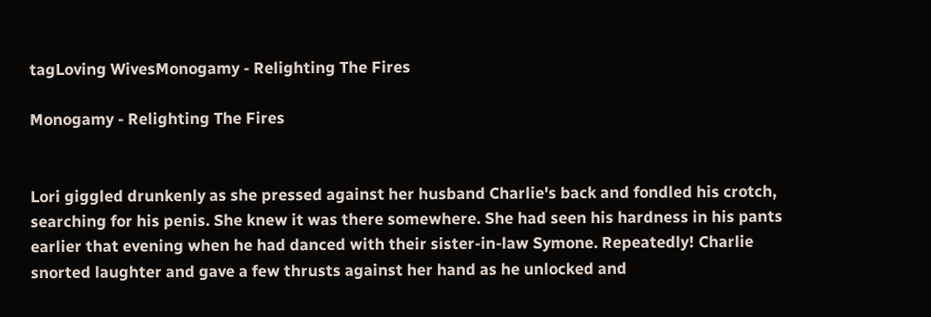tagLoving WivesMonogamy - Relighting The Fires

Monogamy - Relighting The Fires


Lori giggled drunkenly as she pressed against her husband Charlie's back and fondled his crotch, searching for his penis. She knew it was there somewhere. She had seen his hardness in his pants earlier that evening when he had danced with their sister-in-law Symone. Repeatedly! Charlie snorted laughter and gave a few thrusts against her hand as he unlocked and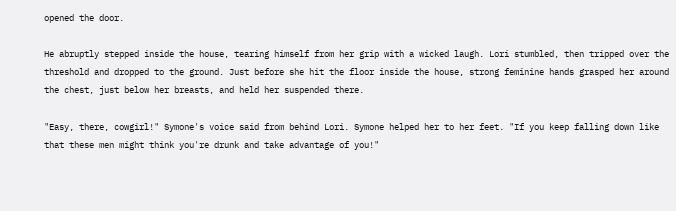opened the door.

He abruptly stepped inside the house, tearing himself from her grip with a wicked laugh. Lori stumbled, then tripped over the threshold and dropped to the ground. Just before she hit the floor inside the house, strong feminine hands grasped her around the chest, just below her breasts, and held her suspended there.

"Easy, there, cowgirl!" Symone's voice said from behind Lori. Symone helped her to her feet. "If you keep falling down like that these men might think you're drunk and take advantage of you!"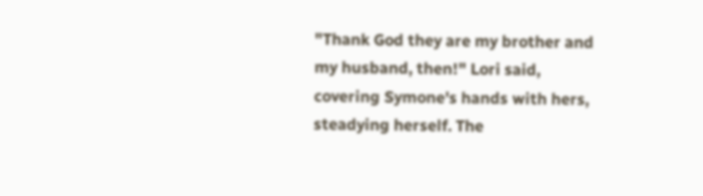"Thank God they are my brother and my husband, then!" Lori said, covering Symone's hands with hers, steadying herself. The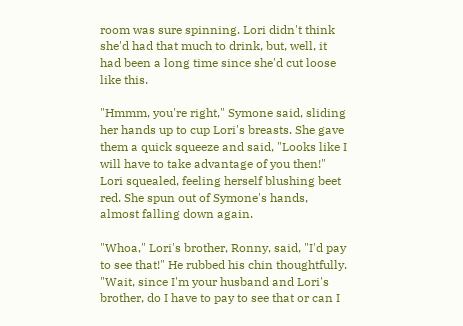room was sure spinning. Lori didn't think she'd had that much to drink, but, well, it had been a long time since she'd cut loose like this.

"Hmmm, you're right," Symone said, sliding her hands up to cup Lori's breasts. She gave them a quick squeeze and said, "Looks like I will have to take advantage of you then!" Lori squealed, feeling herself blushing beet red. She spun out of Symone's hands, almost falling down again.

"Whoa," Lori's brother, Ronny, said, "I'd pay to see that!" He rubbed his chin thoughtfully. "Wait, since I'm your husband and Lori's brother, do I have to pay to see that or can I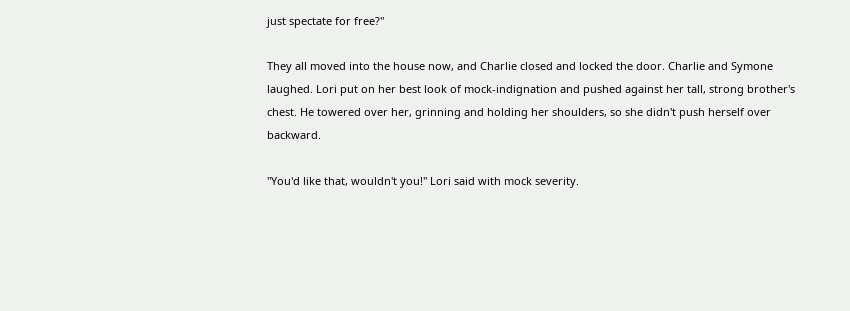just spectate for free?"

They all moved into the house now, and Charlie closed and locked the door. Charlie and Symone laughed. Lori put on her best look of mock-indignation and pushed against her tall, strong brother's chest. He towered over her, grinning and holding her shoulders, so she didn't push herself over backward.

"You'd like that, wouldn't you!" Lori said with mock severity.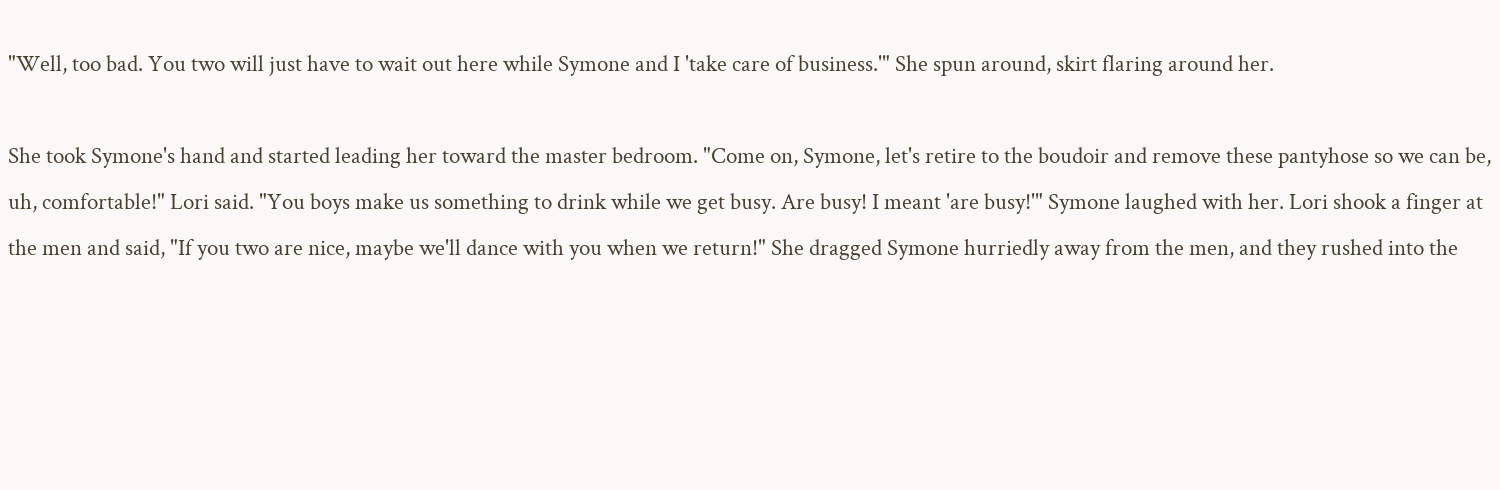"Well, too bad. You two will just have to wait out here while Symone and I 'take care of business.'" She spun around, skirt flaring around her.

She took Symone's hand and started leading her toward the master bedroom. "Come on, Symone, let's retire to the boudoir and remove these pantyhose so we can be, uh, comfortable!" Lori said. "You boys make us something to drink while we get busy. Are busy! I meant 'are busy!'" Symone laughed with her. Lori shook a finger at the men and said, "If you two are nice, maybe we'll dance with you when we return!" She dragged Symone hurriedly away from the men, and they rushed into the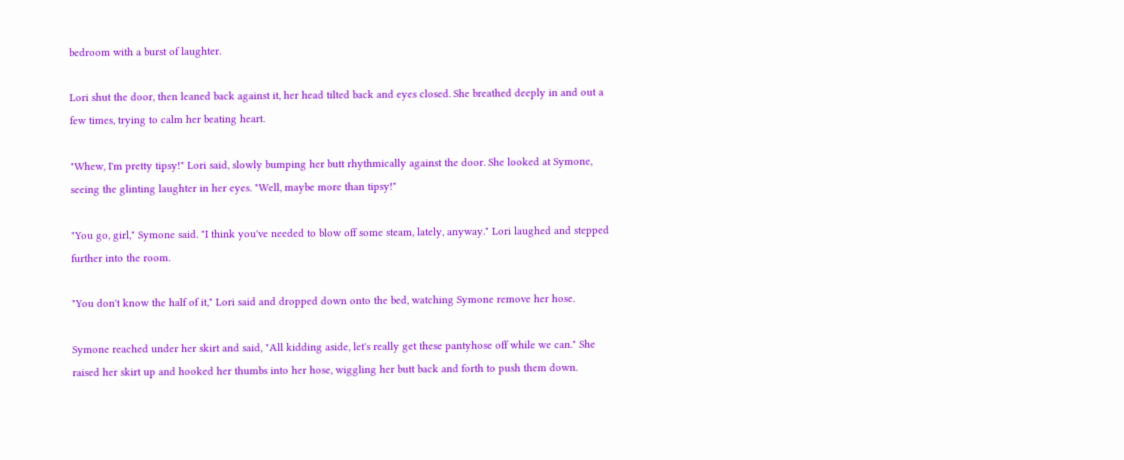bedroom with a burst of laughter.

Lori shut the door, then leaned back against it, her head tilted back and eyes closed. She breathed deeply in and out a few times, trying to calm her beating heart.

"Whew, I'm pretty tipsy!" Lori said, slowly bumping her butt rhythmically against the door. She looked at Symone, seeing the glinting laughter in her eyes. "Well, maybe more than tipsy!"

"You go, girl," Symone said. "I think you've needed to blow off some steam, lately, anyway." Lori laughed and stepped further into the room.

"You don't know the half of it," Lori said and dropped down onto the bed, watching Symone remove her hose.

Symone reached under her skirt and said, "All kidding aside, let's really get these pantyhose off while we can." She raised her skirt up and hooked her thumbs into her hose, wiggling her butt back and forth to push them down.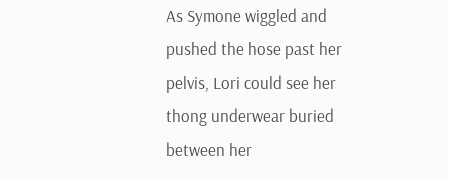As Symone wiggled and pushed the hose past her pelvis, Lori could see her thong underwear buried between her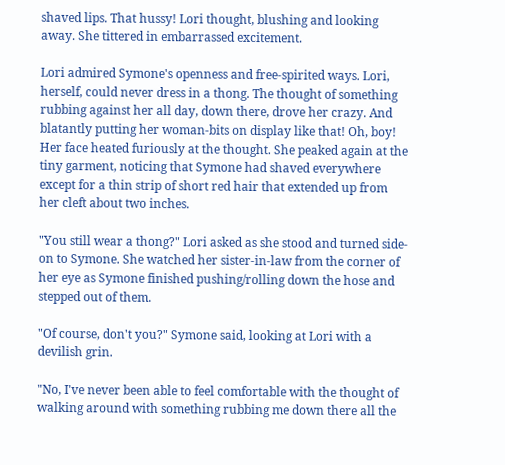shaved lips. That hussy! Lori thought, blushing and looking away. She tittered in embarrassed excitement.

Lori admired Symone's openness and free-spirited ways. Lori, herself, could never dress in a thong. The thought of something rubbing against her all day, down there, drove her crazy. And blatantly putting her woman-bits on display like that! Oh, boy! Her face heated furiously at the thought. She peaked again at the tiny garment, noticing that Symone had shaved everywhere except for a thin strip of short red hair that extended up from her cleft about two inches.

"You still wear a thong?" Lori asked as she stood and turned side-on to Symone. She watched her sister-in-law from the corner of her eye as Symone finished pushing/rolling down the hose and stepped out of them.

"Of course, don't you?" Symone said, looking at Lori with a devilish grin.

"No, I've never been able to feel comfortable with the thought of walking around with something rubbing me down there all the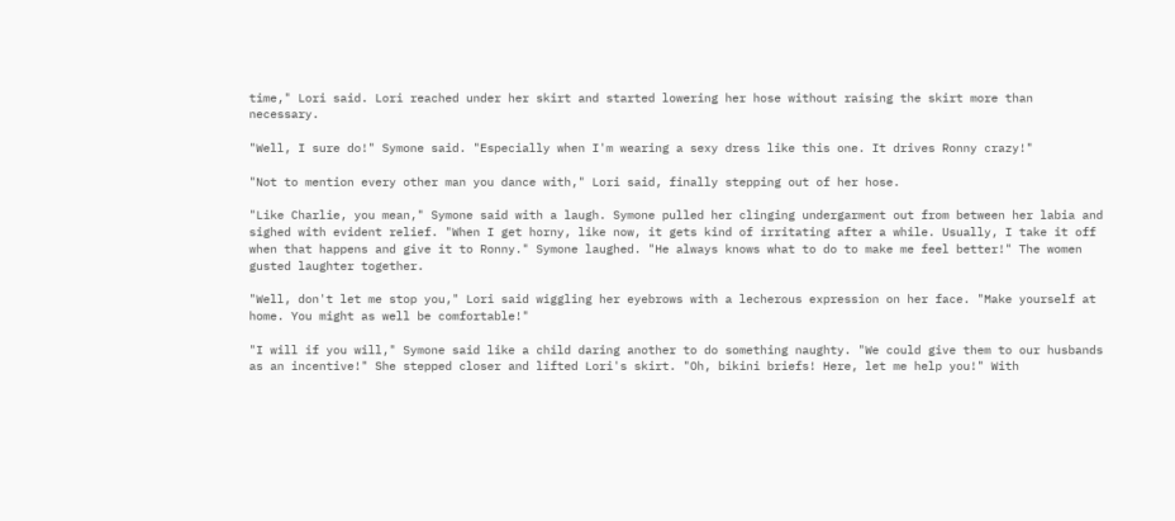time," Lori said. Lori reached under her skirt and started lowering her hose without raising the skirt more than necessary.

"Well, I sure do!" Symone said. "Especially when I'm wearing a sexy dress like this one. It drives Ronny crazy!"

"Not to mention every other man you dance with," Lori said, finally stepping out of her hose.

"Like Charlie, you mean," Symone said with a laugh. Symone pulled her clinging undergarment out from between her labia and sighed with evident relief. "When I get horny, like now, it gets kind of irritating after a while. Usually, I take it off when that happens and give it to Ronny." Symone laughed. "He always knows what to do to make me feel better!" The women gusted laughter together.

"Well, don't let me stop you," Lori said wiggling her eyebrows with a lecherous expression on her face. "Make yourself at home. You might as well be comfortable!"

"I will if you will," Symone said like a child daring another to do something naughty. "We could give them to our husbands as an incentive!" She stepped closer and lifted Lori's skirt. "Oh, bikini briefs! Here, let me help you!" With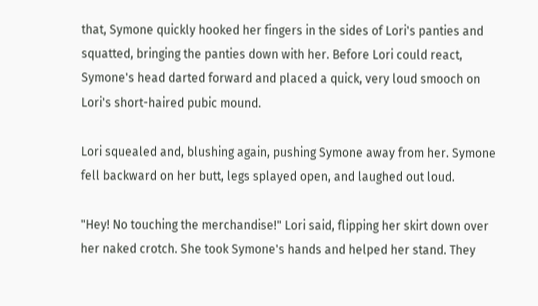that, Symone quickly hooked her fingers in the sides of Lori's panties and squatted, bringing the panties down with her. Before Lori could react, Symone's head darted forward and placed a quick, very loud smooch on Lori's short-haired pubic mound.

Lori squealed and, blushing again, pushing Symone away from her. Symone fell backward on her butt, legs splayed open, and laughed out loud.

"Hey! No touching the merchandise!" Lori said, flipping her skirt down over her naked crotch. She took Symone's hands and helped her stand. They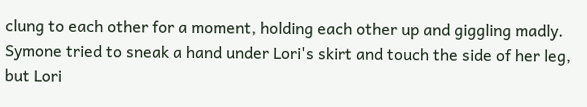clung to each other for a moment, holding each other up and giggling madly. Symone tried to sneak a hand under Lori's skirt and touch the side of her leg, but Lori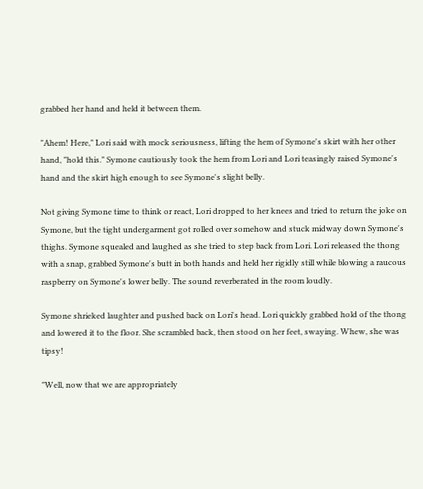grabbed her hand and held it between them.

"Ahem! Here," Lori said with mock seriousness, lifting the hem of Symone's skirt with her other hand, "hold this." Symone cautiously took the hem from Lori and Lori teasingly raised Symone's hand and the skirt high enough to see Symone's slight belly.

Not giving Symone time to think or react, Lori dropped to her knees and tried to return the joke on Symone, but the tight undergarment got rolled over somehow and stuck midway down Symone's thighs. Symone squealed and laughed as she tried to step back from Lori. Lori released the thong with a snap, grabbed Symone's butt in both hands and held her rigidly still while blowing a raucous raspberry on Symone's lower belly. The sound reverberated in the room loudly.

Symone shrieked laughter and pushed back on Lori's head. Lori quickly grabbed hold of the thong and lowered it to the floor. She scrambled back, then stood on her feet, swaying. Whew, she was tipsy!

"Well, now that we are appropriately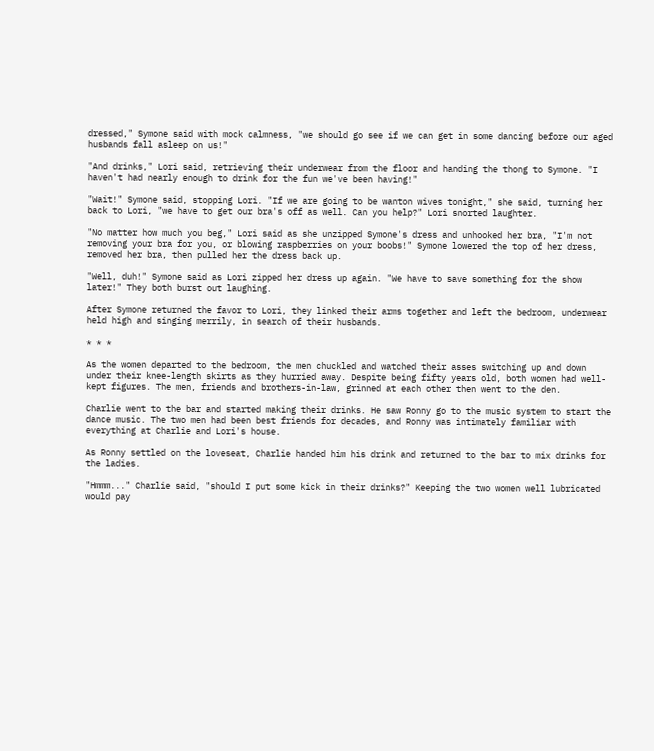dressed," Symone said with mock calmness, "we should go see if we can get in some dancing before our aged husbands fall asleep on us!"

"And drinks," Lori said, retrieving their underwear from the floor and handing the thong to Symone. "I haven't had nearly enough to drink for the fun we've been having!"

"Wait!" Symone said, stopping Lori. "If we are going to be wanton wives tonight," she said, turning her back to Lori, "we have to get our bra's off as well. Can you help?" Lori snorted laughter.

"No matter how much you beg," Lori said as she unzipped Symone's dress and unhooked her bra, "I'm not removing your bra for you, or blowing raspberries on your boobs!" Symone lowered the top of her dress, removed her bra, then pulled her the dress back up.

"Well, duh!" Symone said as Lori zipped her dress up again. "We have to save something for the show later!" They both burst out laughing.

After Symone returned the favor to Lori, they linked their arms together and left the bedroom, underwear held high and singing merrily, in search of their husbands.

* * *

As the women departed to the bedroom, the men chuckled and watched their asses switching up and down under their knee-length skirts as they hurried away. Despite being fifty years old, both women had well-kept figures. The men, friends and brothers-in-law, grinned at each other then went to the den.

Charlie went to the bar and started making their drinks. He saw Ronny go to the music system to start the dance music. The two men had been best friends for decades, and Ronny was intimately familiar with everything at Charlie and Lori's house.

As Ronny settled on the loveseat, Charlie handed him his drink and returned to the bar to mix drinks for the ladies.

"Hmmm..." Charlie said, "should I put some kick in their drinks?" Keeping the two women well lubricated would pay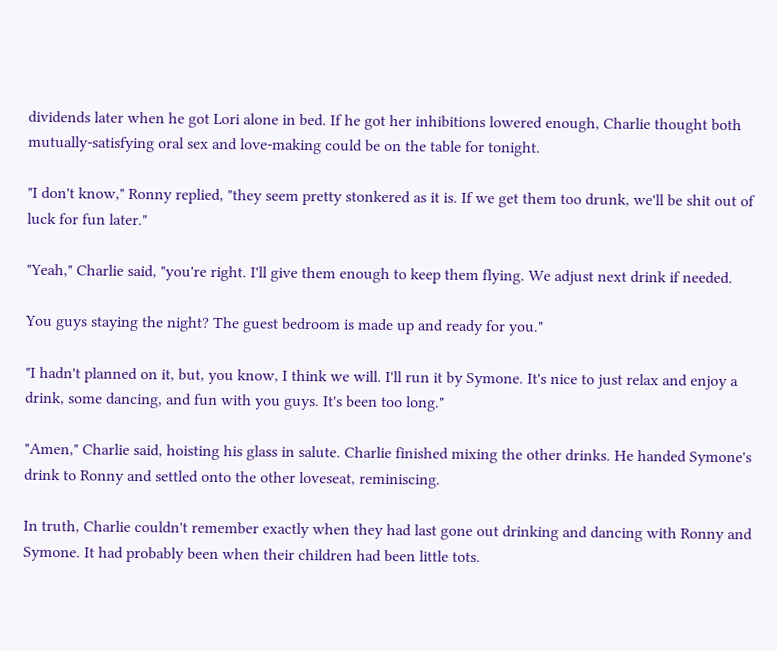dividends later when he got Lori alone in bed. If he got her inhibitions lowered enough, Charlie thought both mutually-satisfying oral sex and love-making could be on the table for tonight.

"I don't know," Ronny replied, "they seem pretty stonkered as it is. If we get them too drunk, we'll be shit out of luck for fun later."

"Yeah," Charlie said, "you're right. I'll give them enough to keep them flying. We adjust next drink if needed.

You guys staying the night? The guest bedroom is made up and ready for you."

"I hadn't planned on it, but, you know, I think we will. I'll run it by Symone. It's nice to just relax and enjoy a drink, some dancing, and fun with you guys. It's been too long."

"Amen," Charlie said, hoisting his glass in salute. Charlie finished mixing the other drinks. He handed Symone's drink to Ronny and settled onto the other loveseat, reminiscing.

In truth, Charlie couldn't remember exactly when they had last gone out drinking and dancing with Ronny and Symone. It had probably been when their children had been little tots.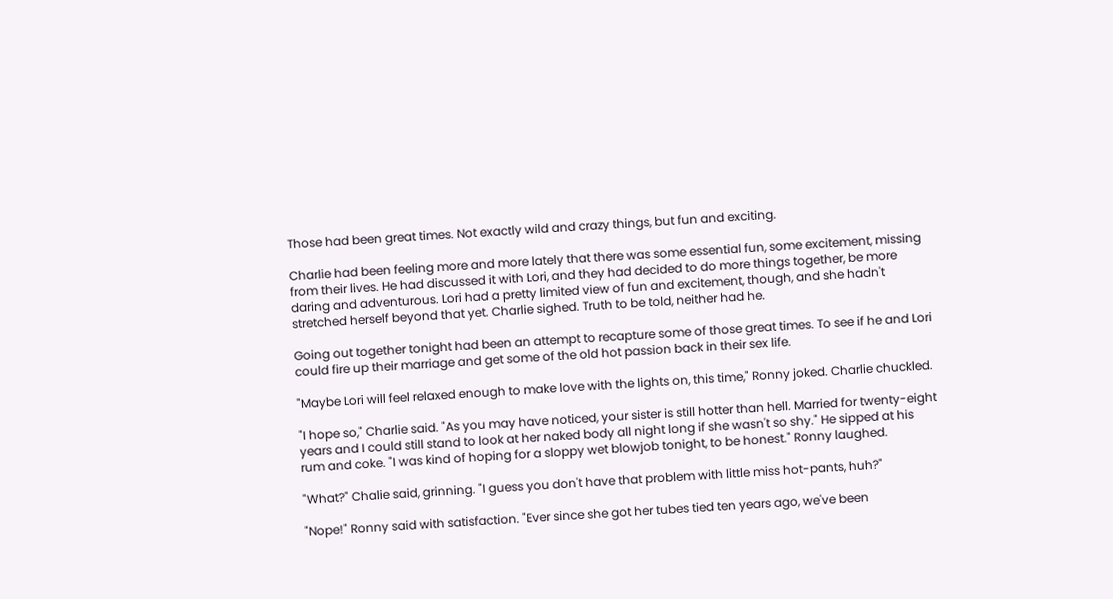Those had been great times. Not exactly wild and crazy things, but fun and exciting.

Charlie had been feeling more and more lately that there was some essential fun, some excitement, missing from their lives. He had discussed it with Lori, and they had decided to do more things together, be more daring and adventurous. Lori had a pretty limited view of fun and excitement, though, and she hadn't stretched herself beyond that yet. Charlie sighed. Truth to be told, neither had he.

Going out together tonight had been an attempt to recapture some of those great times. To see if he and Lori could fire up their marriage and get some of the old hot passion back in their sex life.

"Maybe Lori will feel relaxed enough to make love with the lights on, this time," Ronny joked. Charlie chuckled.

"I hope so," Charlie said. "As you may have noticed, your sister is still hotter than hell. Married for twenty-eight years and I could still stand to look at her naked body all night long if she wasn't so shy." He sipped at his rum and coke. "I was kind of hoping for a sloppy wet blowjob tonight, to be honest." Ronny laughed.

"What?" Chalie said, grinning. "I guess you don't have that problem with little miss hot-pants, huh?"

"Nope!" Ronny said with satisfaction. "Ever since she got her tubes tied ten years ago, we've been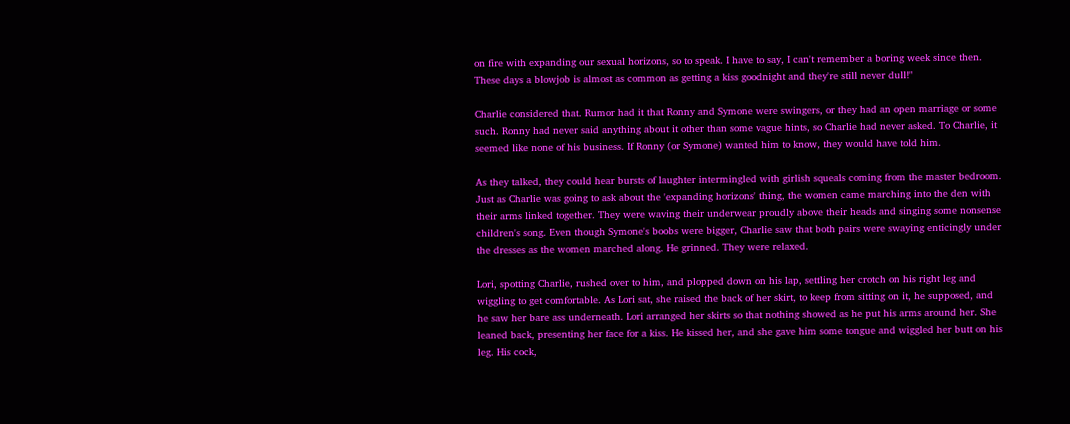on fire with expanding our sexual horizons, so to speak. I have to say, I can't remember a boring week since then. These days a blowjob is almost as common as getting a kiss goodnight and they're still never dull!"

Charlie considered that. Rumor had it that Ronny and Symone were swingers, or they had an open marriage or some such. Ronny had never said anything about it other than some vague hints, so Charlie had never asked. To Charlie, it seemed like none of his business. If Ronny (or Symone) wanted him to know, they would have told him.

As they talked, they could hear bursts of laughter intermingled with girlish squeals coming from the master bedroom. Just as Charlie was going to ask about the 'expanding horizons' thing, the women came marching into the den with their arms linked together. They were waving their underwear proudly above their heads and singing some nonsense children's song. Even though Symone's boobs were bigger, Charlie saw that both pairs were swaying enticingly under the dresses as the women marched along. He grinned. They were relaxed.

Lori, spotting Charlie, rushed over to him, and plopped down on his lap, settling her crotch on his right leg and wiggling to get comfortable. As Lori sat, she raised the back of her skirt, to keep from sitting on it, he supposed, and he saw her bare ass underneath. Lori arranged her skirts so that nothing showed as he put his arms around her. She leaned back, presenting her face for a kiss. He kissed her, and she gave him some tongue and wiggled her butt on his leg. His cock,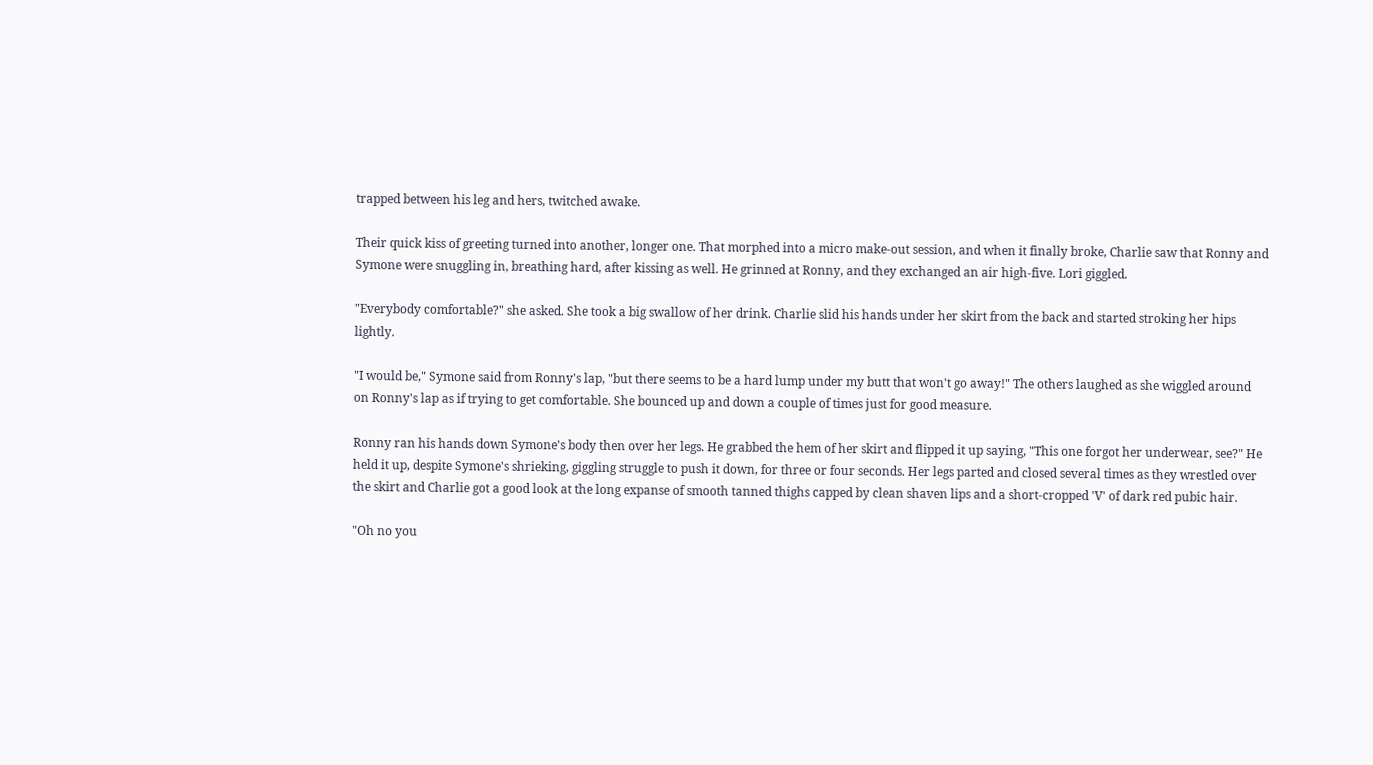trapped between his leg and hers, twitched awake.

Their quick kiss of greeting turned into another, longer one. That morphed into a micro make-out session, and when it finally broke, Charlie saw that Ronny and Symone were snuggling in, breathing hard, after kissing as well. He grinned at Ronny, and they exchanged an air high-five. Lori giggled.

"Everybody comfortable?" she asked. She took a big swallow of her drink. Charlie slid his hands under her skirt from the back and started stroking her hips lightly.

"I would be," Symone said from Ronny's lap, "but there seems to be a hard lump under my butt that won't go away!" The others laughed as she wiggled around on Ronny's lap as if trying to get comfortable. She bounced up and down a couple of times just for good measure.

Ronny ran his hands down Symone's body then over her legs. He grabbed the hem of her skirt and flipped it up saying, "This one forgot her underwear, see?" He held it up, despite Symone's shrieking, giggling struggle to push it down, for three or four seconds. Her legs parted and closed several times as they wrestled over the skirt and Charlie got a good look at the long expanse of smooth tanned thighs capped by clean shaven lips and a short-cropped 'V' of dark red pubic hair.

"Oh no you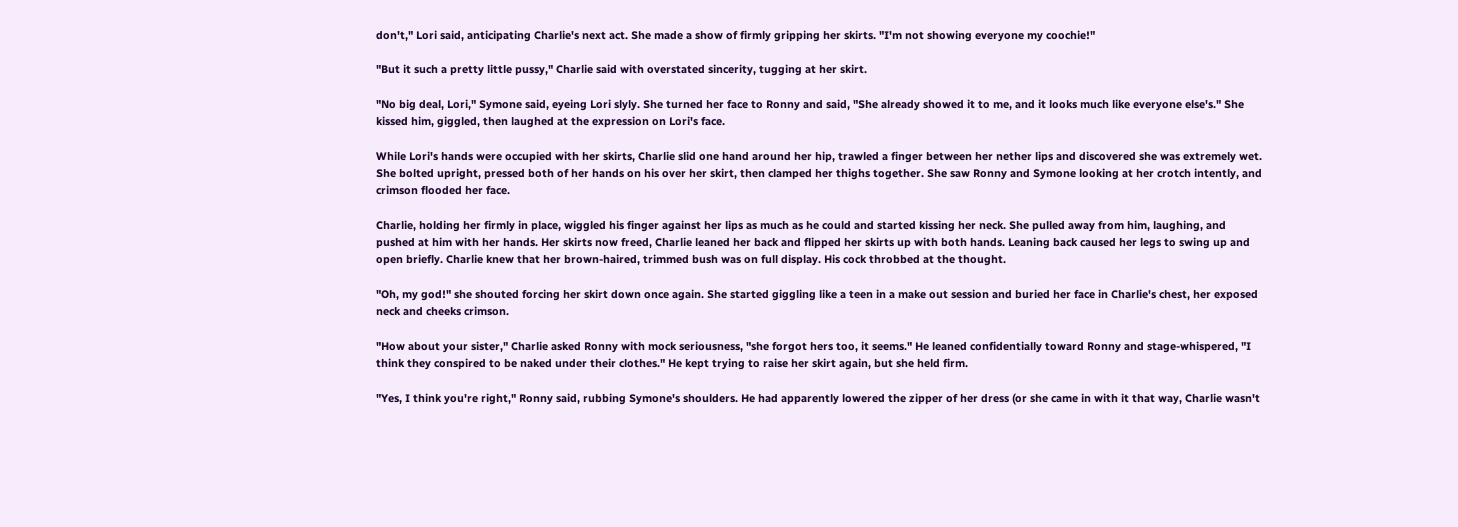don't," Lori said, anticipating Charlie's next act. She made a show of firmly gripping her skirts. "I'm not showing everyone my coochie!"

"But it such a pretty little pussy," Charlie said with overstated sincerity, tugging at her skirt.

"No big deal, Lori," Symone said, eyeing Lori slyly. She turned her face to Ronny and said, "She already showed it to me, and it looks much like everyone else's." She kissed him, giggled, then laughed at the expression on Lori's face.

While Lori's hands were occupied with her skirts, Charlie slid one hand around her hip, trawled a finger between her nether lips and discovered she was extremely wet. She bolted upright, pressed both of her hands on his over her skirt, then clamped her thighs together. She saw Ronny and Symone looking at her crotch intently, and crimson flooded her face.

Charlie, holding her firmly in place, wiggled his finger against her lips as much as he could and started kissing her neck. She pulled away from him, laughing, and pushed at him with her hands. Her skirts now freed, Charlie leaned her back and flipped her skirts up with both hands. Leaning back caused her legs to swing up and open briefly. Charlie knew that her brown-haired, trimmed bush was on full display. His cock throbbed at the thought.

"Oh, my god!" she shouted forcing her skirt down once again. She started giggling like a teen in a make out session and buried her face in Charlie's chest, her exposed neck and cheeks crimson.

"How about your sister," Charlie asked Ronny with mock seriousness, "she forgot hers too, it seems." He leaned confidentially toward Ronny and stage-whispered, "I think they conspired to be naked under their clothes." He kept trying to raise her skirt again, but she held firm.

"Yes, I think you're right," Ronny said, rubbing Symone's shoulders. He had apparently lowered the zipper of her dress (or she came in with it that way, Charlie wasn't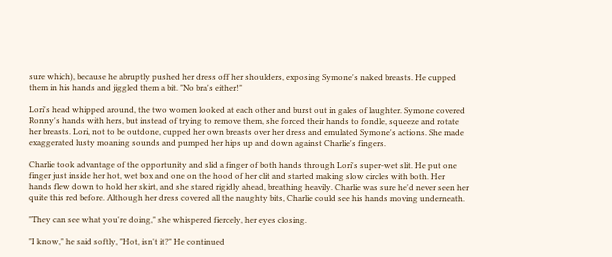sure which), because he abruptly pushed her dress off her shoulders, exposing Symone's naked breasts. He cupped them in his hands and jiggled them a bit. "No bra's either!"

Lori's head whipped around, the two women looked at each other and burst out in gales of laughter. Symone covered Ronny's hands with hers, but instead of trying to remove them, she forced their hands to fondle, squeeze and rotate her breasts. Lori, not to be outdone, cupped her own breasts over her dress and emulated Symone's actions. She made exaggerated lusty moaning sounds and pumped her hips up and down against Charlie's fingers.

Charlie took advantage of the opportunity and slid a finger of both hands through Lori's super-wet slit. He put one finger just inside her hot, wet box and one on the hood of her clit and started making slow circles with both. Her hands flew down to hold her skirt, and she stared rigidly ahead, breathing heavily. Charlie was sure he'd never seen her quite this red before. Although her dress covered all the naughty bits, Charlie could see his hands moving underneath.

"They can see what you're doing," she whispered fiercely, her eyes closing.

"I know," he said softly, "Hot, isn't it?" He continued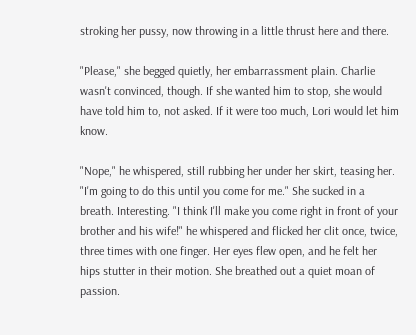stroking her pussy, now throwing in a little thrust here and there.

"Please," she begged quietly, her embarrassment plain. Charlie wasn't convinced, though. If she wanted him to stop, she would have told him to, not asked. If it were too much, Lori would let him know.

"Nope," he whispered, still rubbing her under her skirt, teasing her. "I'm going to do this until you come for me." She sucked in a breath. Interesting. "I think I'll make you come right in front of your brother and his wife!" he whispered and flicked her clit once, twice, three times with one finger. Her eyes flew open, and he felt her hips stutter in their motion. She breathed out a quiet moan of passion.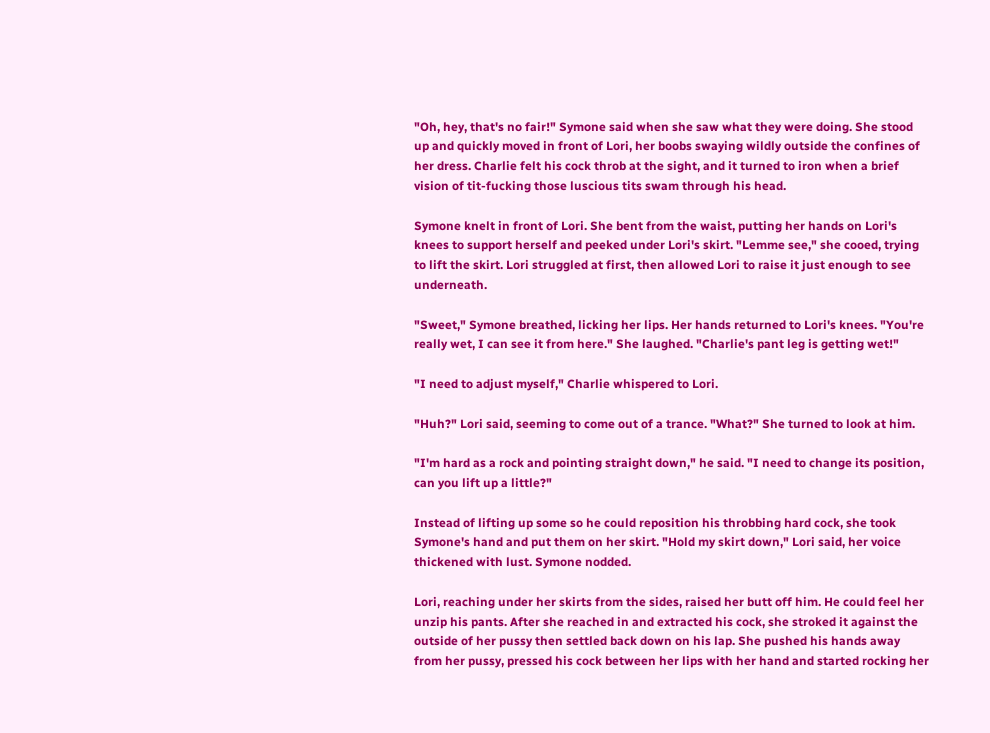"Oh, hey, that's no fair!" Symone said when she saw what they were doing. She stood up and quickly moved in front of Lori, her boobs swaying wildly outside the confines of her dress. Charlie felt his cock throb at the sight, and it turned to iron when a brief vision of tit-fucking those luscious tits swam through his head.

Symone knelt in front of Lori. She bent from the waist, putting her hands on Lori's knees to support herself and peeked under Lori's skirt. "Lemme see," she cooed, trying to lift the skirt. Lori struggled at first, then allowed Lori to raise it just enough to see underneath.

"Sweet," Symone breathed, licking her lips. Her hands returned to Lori's knees. "You're really wet, I can see it from here." She laughed. "Charlie's pant leg is getting wet!"

"I need to adjust myself," Charlie whispered to Lori.

"Huh?" Lori said, seeming to come out of a trance. "What?" She turned to look at him.

"I'm hard as a rock and pointing straight down," he said. "I need to change its position, can you lift up a little?"

Instead of lifting up some so he could reposition his throbbing hard cock, she took Symone's hand and put them on her skirt. "Hold my skirt down," Lori said, her voice thickened with lust. Symone nodded.

Lori, reaching under her skirts from the sides, raised her butt off him. He could feel her unzip his pants. After she reached in and extracted his cock, she stroked it against the outside of her pussy then settled back down on his lap. She pushed his hands away from her pussy, pressed his cock between her lips with her hand and started rocking her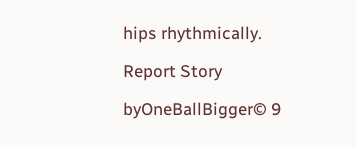hips rhythmically.

Report Story

byOneBallBigger© 9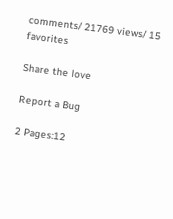comments/ 21769 views/ 15 favorites

Share the love

Report a Bug

2 Pages:12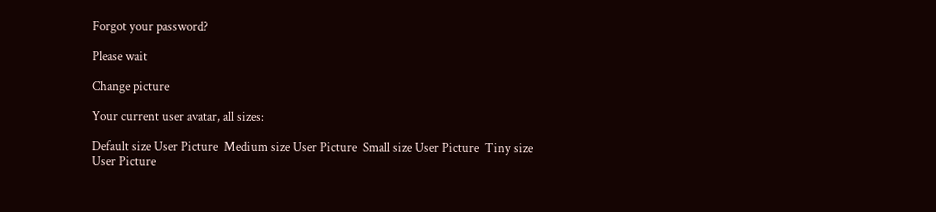Forgot your password?

Please wait

Change picture

Your current user avatar, all sizes:

Default size User Picture  Medium size User Picture  Small size User Picture  Tiny size User Picture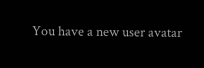You have a new user avatar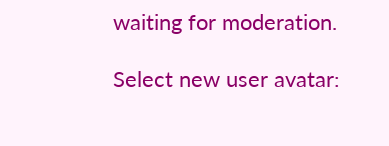waiting for moderation.

Select new user avatar: